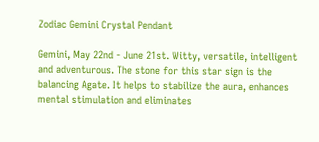Zodiac Gemini Crystal Pendant

Gemini, May 22nd - June 21st. Witty, versatile, intelligent and adventurous. The stone for this star sign is the balancing Agate. It helps to stabilize the aura, enhances mental stimulation and eliminates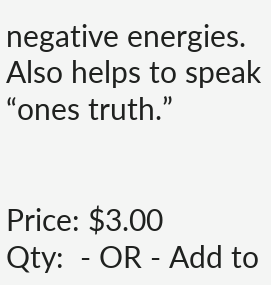negative energies. Also helps to speak “ones truth.”


Price: $3.00
Qty:  - OR - Add to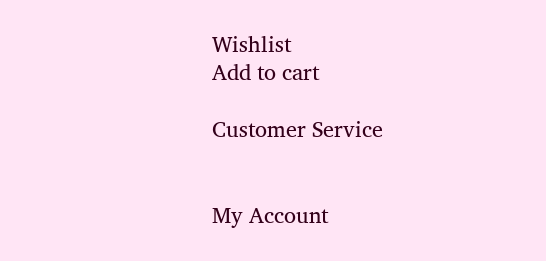Wishlist
Add to cart

Customer Service


My Account